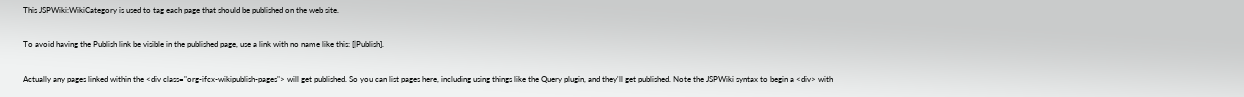This JSPWiki:WikiCategory is used to tag each page that should be published on the web site.

To avoid having the Publish link be visible in the published page, use a link with no name like this: [|Publish].

Actually any pages linked within the <div class="org-ifcx-wikipublish-pages"> will get published. So you can list pages here, including using things like the Query plugin, and they'll get published. Note the JSPWiki syntax to begin a <div> with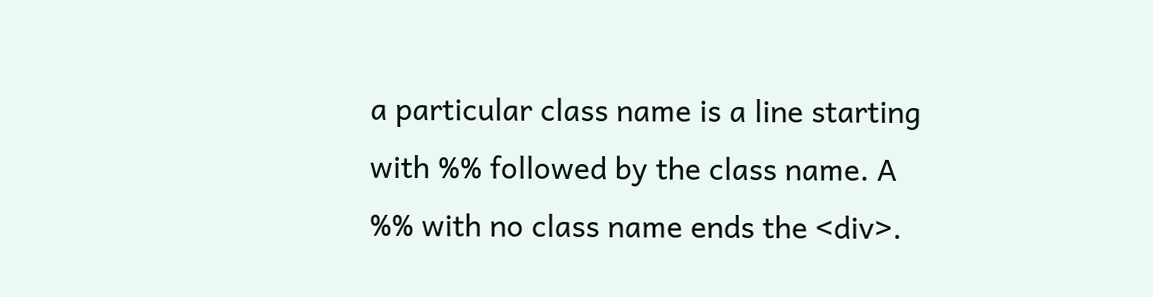a particular class name is a line starting with %% followed by the class name. A %% with no class name ends the <div>.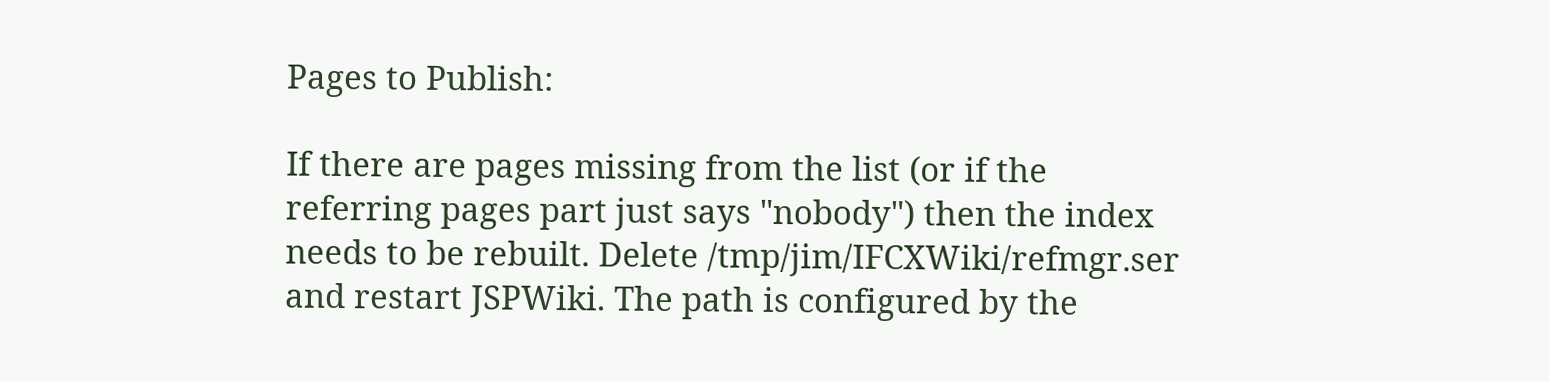Pages to Publish:

If there are pages missing from the list (or if the referring pages part just says "nobody") then the index needs to be rebuilt. Delete /tmp/jim/IFCXWiki/refmgr.ser and restart JSPWiki. The path is configured by the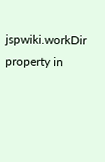jspwiki.workDir property in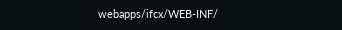webapps/ifcx/WEB-INF/